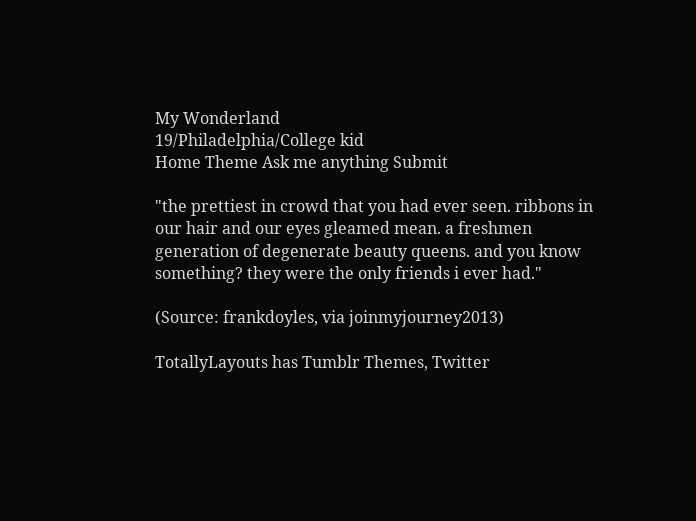My Wonderland
19/Philadelphia/College kid
Home Theme Ask me anything Submit

"the prettiest in crowd that you had ever seen. ribbons in our hair and our eyes gleamed mean. a freshmen generation of degenerate beauty queens. and you know something? they were the only friends i ever had."

(Source: frankdoyles, via joinmyjourney2013)

TotallyLayouts has Tumblr Themes, Twitter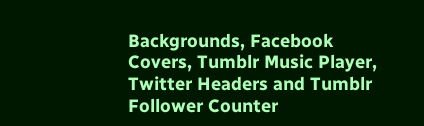Backgrounds, Facebook Covers, Tumblr Music Player, Twitter Headers and Tumblr Follower Counter